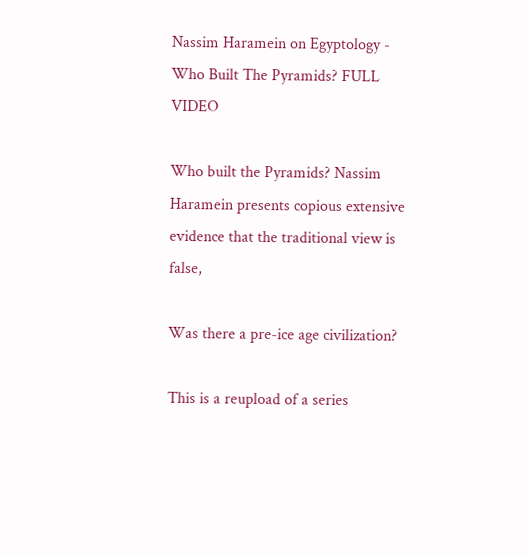Nassim Haramein on Egyptology - Who Built The Pyramids? FULL VIDEO

Who built the Pyramids? Nassim Haramein presents copious extensive evidence that the traditional view is false,

Was there a pre-ice age civilization?

This is a reupload of a series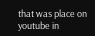that was place on youtube in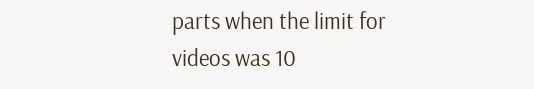parts when the limit for videos was 10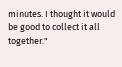minutes. I thought it would be good to collect it all together."